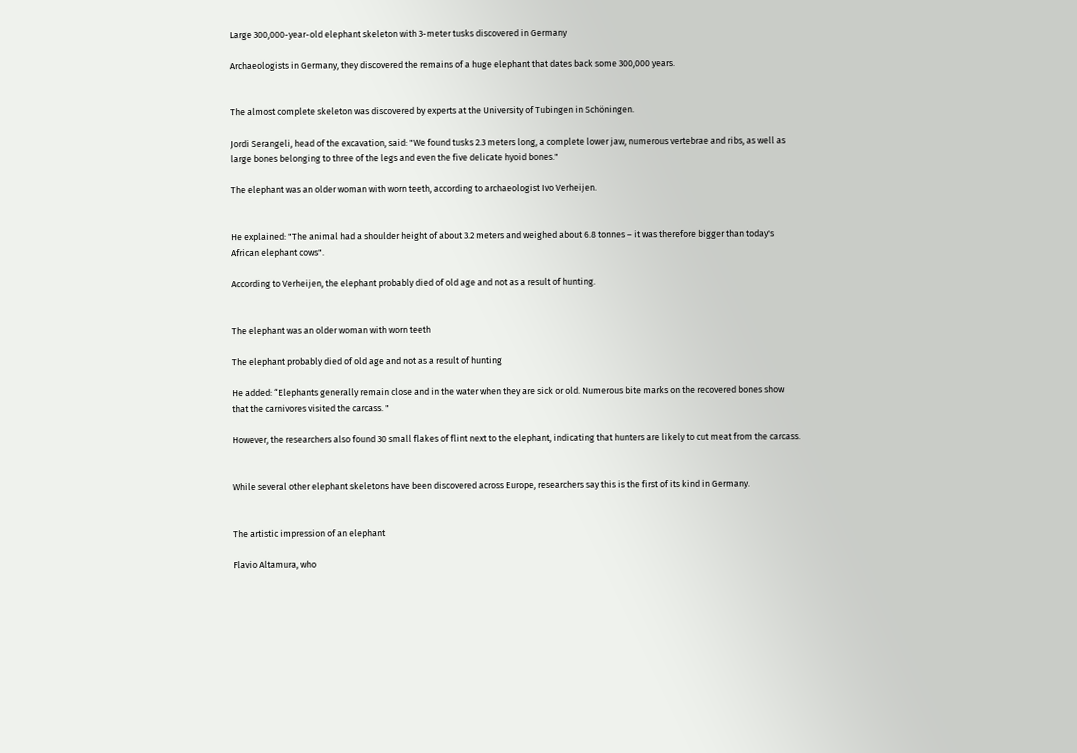Large 300,000-year-old elephant skeleton with 3-meter tusks discovered in Germany

Archaeologists in Germany, they discovered the remains of a huge elephant that dates back some 300,000 years.


The almost complete skeleton was discovered by experts at the University of Tubingen in Schöningen.

Jordi Serangeli, head of the excavation, said: "We found tusks 2.3 meters long, a complete lower jaw, numerous vertebrae and ribs, as well as large bones belonging to three of the legs and even the five delicate hyoid bones."

The elephant was an older woman with worn teeth, according to archaeologist Ivo Verheijen.


He explained: "The animal had a shoulder height of about 3.2 meters and weighed about 6.8 tonnes – it was therefore bigger than today's African elephant cows".

According to Verheijen, the elephant probably died of old age and not as a result of hunting.


The elephant was an older woman with worn teeth

The elephant probably died of old age and not as a result of hunting

He added: “Elephants generally remain close and in the water when they are sick or old. Numerous bite marks on the recovered bones show that the carnivores visited the carcass. "

However, the researchers also found 30 small flakes of flint next to the elephant, indicating that hunters are likely to cut meat from the carcass.


While several other elephant skeletons have been discovered across Europe, researchers say this is the first of its kind in Germany.


The artistic impression of an elephant

Flavio Altamura, who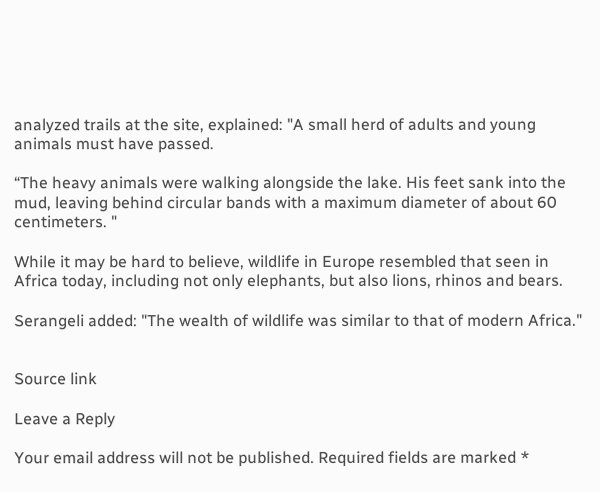analyzed trails at the site, explained: "A small herd of adults and young animals must have passed.

“The heavy animals were walking alongside the lake. His feet sank into the mud, leaving behind circular bands with a maximum diameter of about 60 centimeters. "

While it may be hard to believe, wildlife in Europe resembled that seen in Africa today, including not only elephants, but also lions, rhinos and bears.

Serangeli added: "The wealth of wildlife was similar to that of modern Africa."


Source link

Leave a Reply

Your email address will not be published. Required fields are marked *